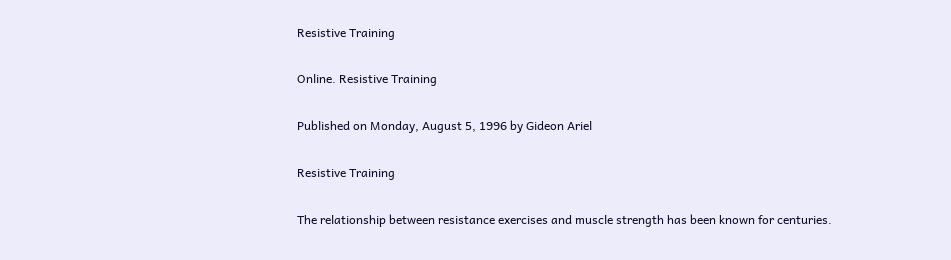Resistive Training

Online. Resistive Training

Published on Monday, August 5, 1996 by Gideon Ariel

Resistive Training

The relationship between resistance exercises and muscle strength has been known for centuries.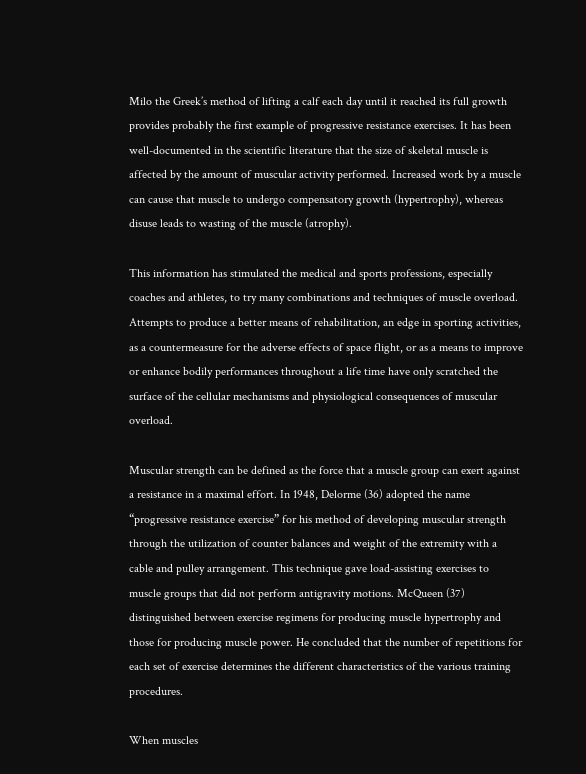Milo the Greek’s method of lifting a calf each day until it reached its full growth provides probably the first example of progressive resistance exercises. It has been well-documented in the scientific literature that the size of skeletal muscle is affected by the amount of muscular activity performed. Increased work by a muscle can cause that muscle to undergo compensatory growth (hypertrophy), whereas disuse leads to wasting of the muscle (atrophy).

This information has stimulated the medical and sports professions, especially coaches and athletes, to try many combinations and techniques of muscle overload. Attempts to produce a better means of rehabilitation, an edge in sporting activities, as a countermeasure for the adverse effects of space flight, or as a means to improve or enhance bodily performances throughout a life time have only scratched the surface of the cellular mechanisms and physiological consequences of muscular overload.

Muscular strength can be defined as the force that a muscle group can exert against a resistance in a maximal effort. In 1948, Delorme (36) adopted the name “progressive resistance exercise” for his method of developing muscular strength through the utilization of counter balances and weight of the extremity with a cable and pulley arrangement. This technique gave load-assisting exercises to muscle groups that did not perform antigravity motions. McQueen (37) distinguished between exercise regimens for producing muscle hypertrophy and those for producing muscle power. He concluded that the number of repetitions for each set of exercise determines the different characteristics of the various training procedures.

When muscles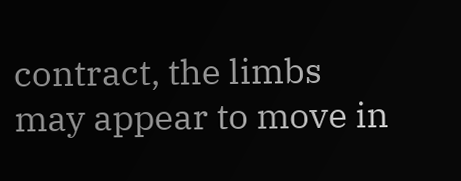contract, the limbs may appear to move in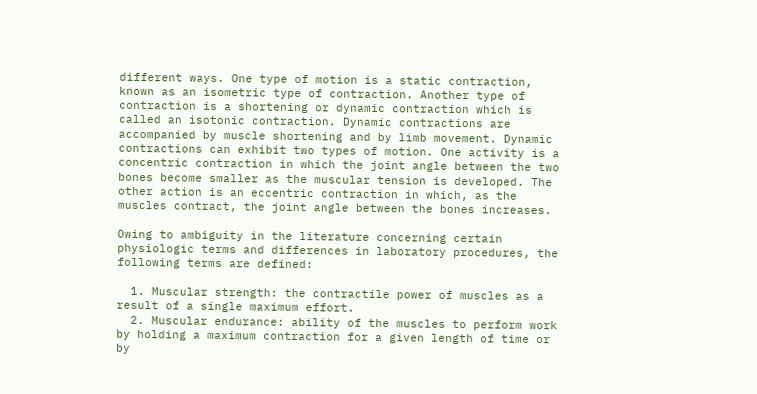different ways. One type of motion is a static contraction, known as an isometric type of contraction. Another type of contraction is a shortening or dynamic contraction which is called an isotonic contraction. Dynamic contractions are accompanied by muscle shortening and by limb movement. Dynamic contractions can exhibit two types of motion. One activity is a concentric contraction in which the joint angle between the two bones become smaller as the muscular tension is developed. The other action is an eccentric contraction in which, as the muscles contract, the joint angle between the bones increases.

Owing to ambiguity in the literature concerning certain physiologic terms and differences in laboratory procedures, the following terms are defined:

  1. Muscular strength: the contractile power of muscles as a result of a single maximum effort.
  2. Muscular endurance: ability of the muscles to perform work by holding a maximum contraction for a given length of time or by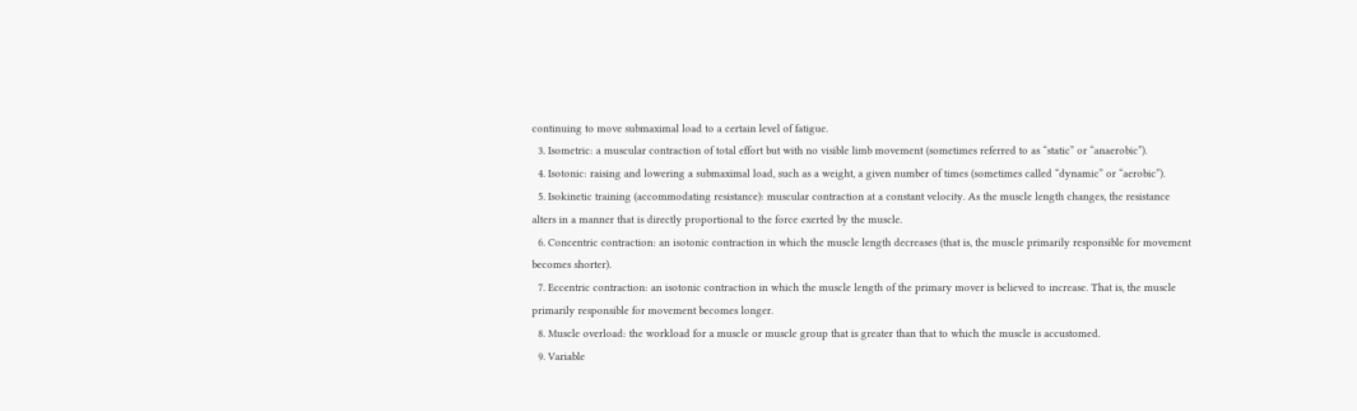continuing to move submaximal load to a certain level of fatigue.
  3. Isometric: a muscular contraction of total effort but with no visible limb movement (sometimes referred to as “static” or “anaerobic”).
  4. Isotonic: raising and lowering a submaximal load, such as a weight, a given number of times (sometimes called “dynamic” or “aerobic”).
  5. Isokinetic training (accommodating resistance): muscular contraction at a constant velocity. As the muscle length changes, the resistance alters in a manner that is directly proportional to the force exerted by the muscle.
  6. Concentric contraction: an isotonic contraction in which the muscle length decreases (that is, the muscle primarily responsible for movement becomes shorter).
  7. Eccentric contraction: an isotonic contraction in which the muscle length of the primary mover is believed to increase. That is, the muscle primarily responsible for movement becomes longer.
  8. Muscle overload: the workload for a muscle or muscle group that is greater than that to which the muscle is accustomed.
  9. Variable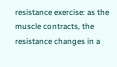resistance exercise: as the muscle contracts, the resistance changes in a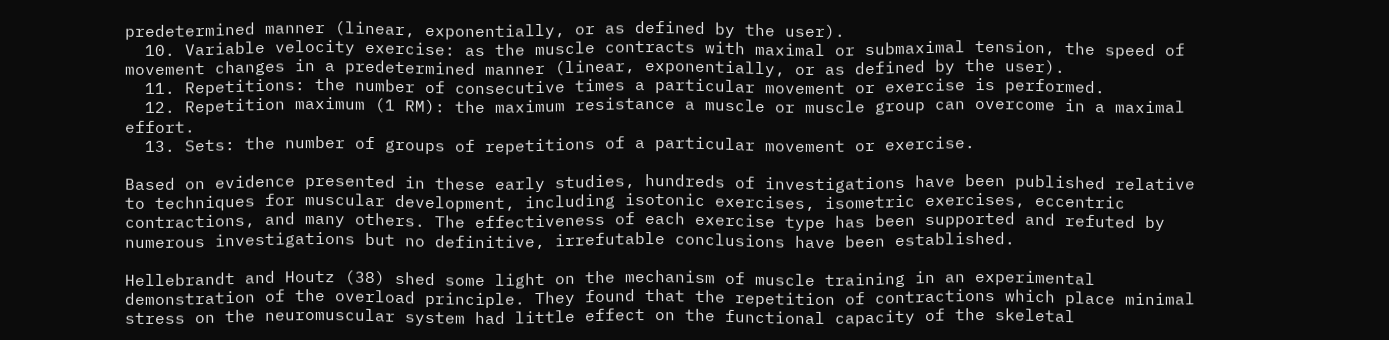predetermined manner (linear, exponentially, or as defined by the user).
  10. Variable velocity exercise: as the muscle contracts with maximal or submaximal tension, the speed of movement changes in a predetermined manner (linear, exponentially, or as defined by the user).
  11. Repetitions: the number of consecutive times a particular movement or exercise is performed.
  12. Repetition maximum (1 RM): the maximum resistance a muscle or muscle group can overcome in a maximal effort.
  13. Sets: the number of groups of repetitions of a particular movement or exercise.

Based on evidence presented in these early studies, hundreds of investigations have been published relative to techniques for muscular development, including isotonic exercises, isometric exercises, eccentric contractions, and many others. The effectiveness of each exercise type has been supported and refuted by numerous investigations but no definitive, irrefutable conclusions have been established.

Hellebrandt and Houtz (38) shed some light on the mechanism of muscle training in an experimental demonstration of the overload principle. They found that the repetition of contractions which place minimal stress on the neuromuscular system had little effect on the functional capacity of the skeletal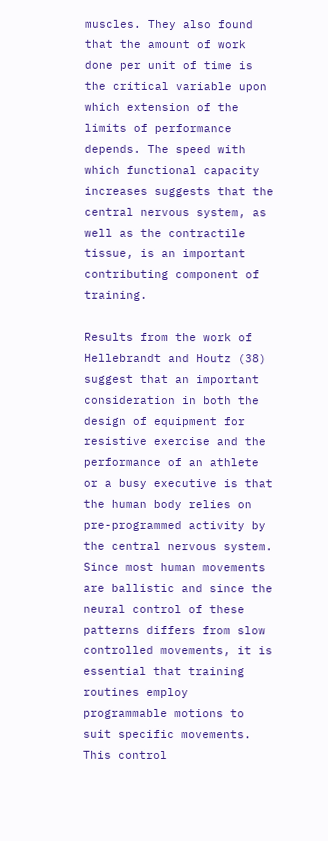muscles. They also found that the amount of work done per unit of time is the critical variable upon which extension of the limits of performance depends. The speed with which functional capacity increases suggests that the central nervous system, as well as the contractile tissue, is an important contributing component of training.

Results from the work of Hellebrandt and Houtz (38) suggest that an important consideration in both the design of equipment for resistive exercise and the performance of an athlete or a busy executive is that the human body relies on pre-programmed activity by the central nervous system. Since most human movements are ballistic and since the neural control of these patterns differs from slow controlled movements, it is essential that training routines employ programmable motions to suit specific movements. This control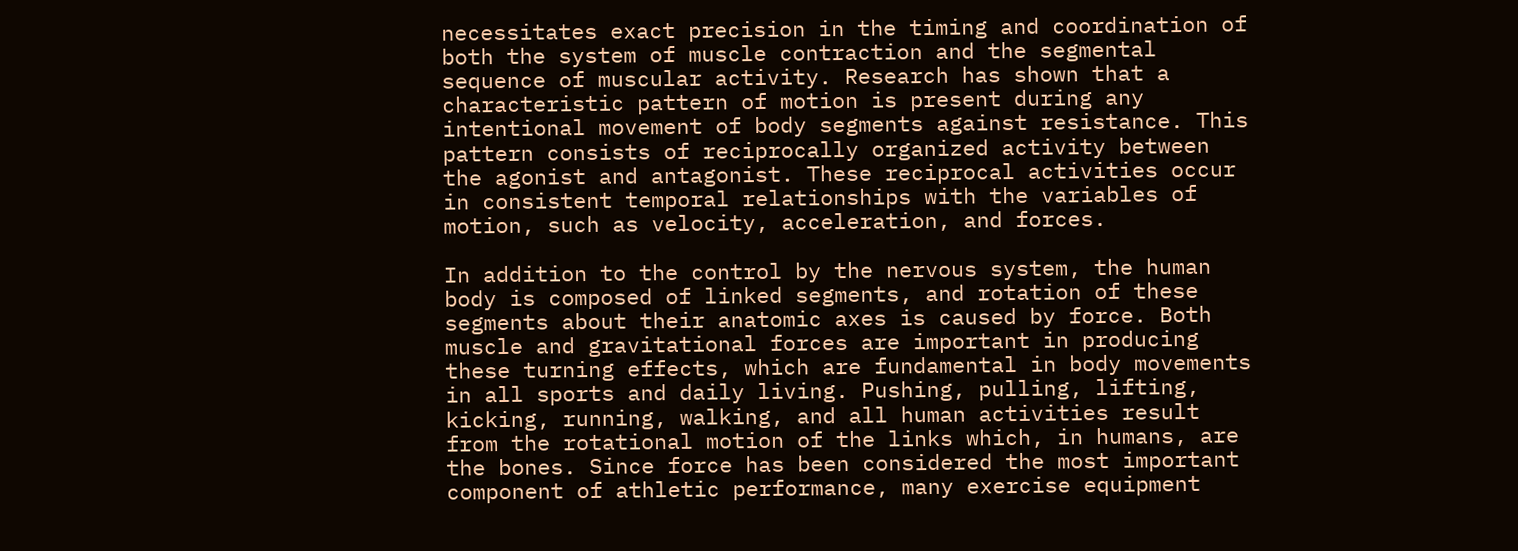necessitates exact precision in the timing and coordination of both the system of muscle contraction and the segmental sequence of muscular activity. Research has shown that a characteristic pattern of motion is present during any intentional movement of body segments against resistance. This pattern consists of reciprocally organized activity between the agonist and antagonist. These reciprocal activities occur in consistent temporal relationships with the variables of motion, such as velocity, acceleration, and forces.

In addition to the control by the nervous system, the human body is composed of linked segments, and rotation of these segments about their anatomic axes is caused by force. Both muscle and gravitational forces are important in producing these turning effects, which are fundamental in body movements in all sports and daily living. Pushing, pulling, lifting, kicking, running, walking, and all human activities result from the rotational motion of the links which, in humans, are the bones. Since force has been considered the most important component of athletic performance, many exercise equipment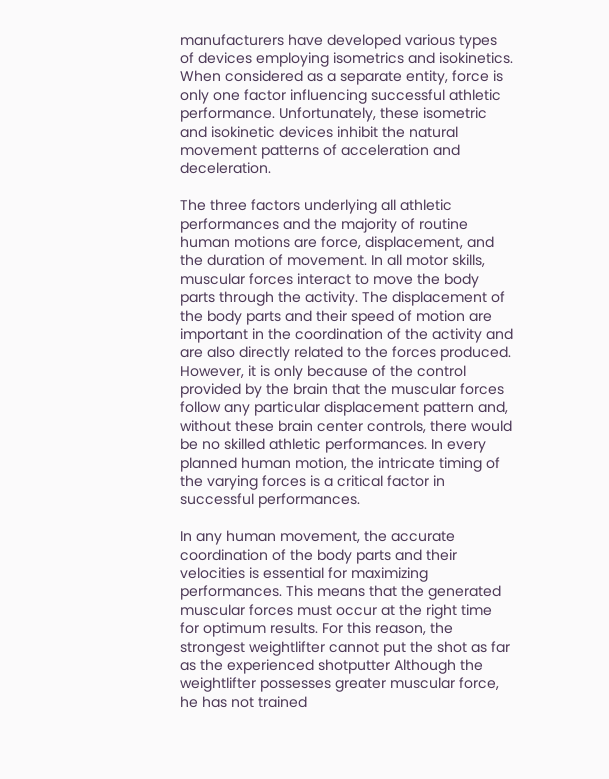manufacturers have developed various types of devices employing isometrics and isokinetics. When considered as a separate entity, force is only one factor influencing successful athletic performance. Unfortunately, these isometric and isokinetic devices inhibit the natural movement patterns of acceleration and deceleration.

The three factors underlying all athletic performances and the majority of routine human motions are force, displacement, and the duration of movement. In all motor skills, muscular forces interact to move the body parts through the activity. The displacement of the body parts and their speed of motion are important in the coordination of the activity and are also directly related to the forces produced. However, it is only because of the control provided by the brain that the muscular forces follow any particular displacement pattern and, without these brain center controls, there would be no skilled athletic performances. In every planned human motion, the intricate timing of the varying forces is a critical factor in successful performances.

In any human movement, the accurate coordination of the body parts and their velocities is essential for maximizing performances. This means that the generated muscular forces must occur at the right time for optimum results. For this reason, the strongest weightlifter cannot put the shot as far as the experienced shotputter Although the weightlifter possesses greater muscular force, he has not trained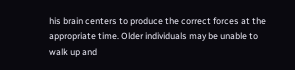his brain centers to produce the correct forces at the appropriate time. Older individuals may be unable to walk up and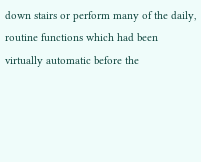down stairs or perform many of the daily, routine functions which had been virtually automatic before the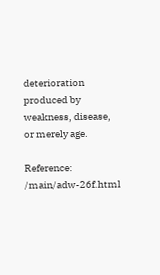deterioration produced by weakness, disease, or merely age.

Reference: /main/adw-26f.html